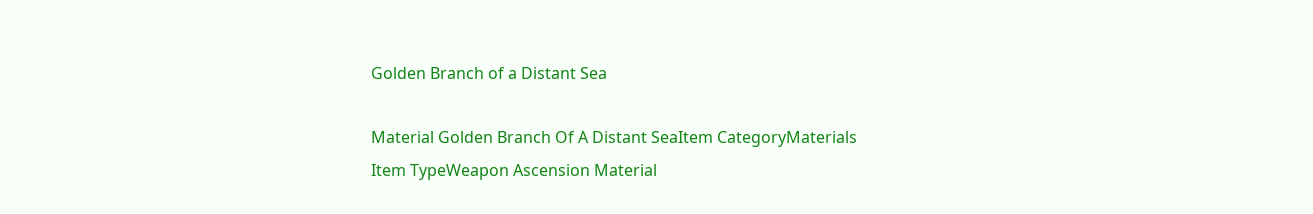Golden Branch of a Distant Sea

Material Golden Branch Of A Distant SeaItem CategoryMaterials
Item TypeWeapon Ascension Material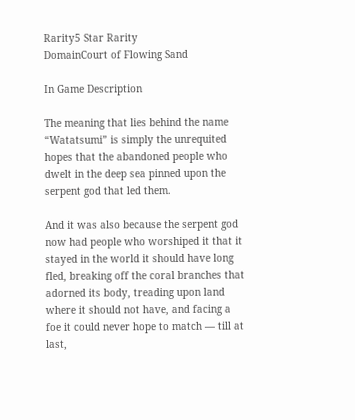Rarity5 Star Rarity
DomainCourt of Flowing Sand

In Game Description

The meaning that lies behind the name “Watatsumi” is simply the unrequited hopes that the abandoned people who dwelt in the deep sea pinned upon the serpent god that led them.

And it was also because the serpent god now had people who worshiped it that it stayed in the world it should have long fled, breaking off the coral branches that adorned its body, treading upon land where it should not have, and facing a foe it could never hope to match — till at last,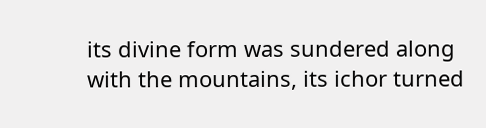its divine form was sundered along with the mountains, its ichor turned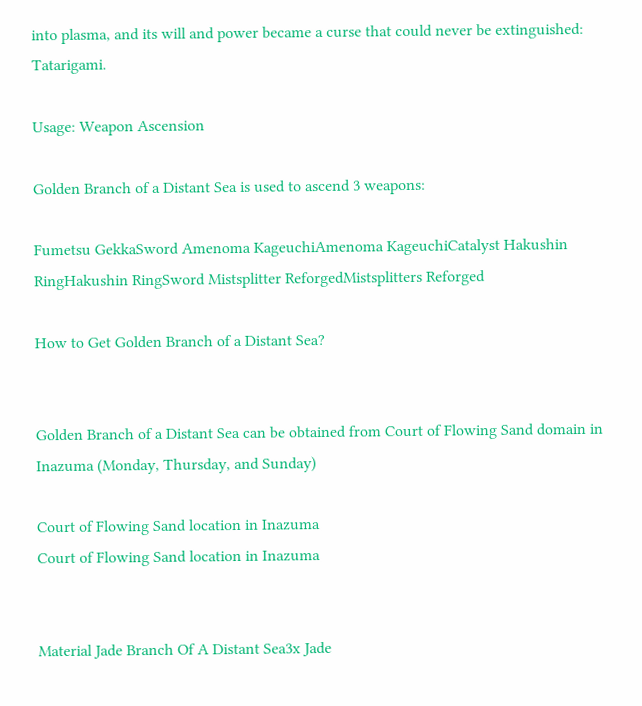into plasma, and its will and power became a curse that could never be extinguished: Tatarigami.

Usage: Weapon Ascension

Golden Branch of a Distant Sea is used to ascend 3 weapons:

Fumetsu GekkaSword Amenoma KageuchiAmenoma KageuchiCatalyst Hakushin RingHakushin RingSword Mistsplitter ReforgedMistsplitters Reforged

How to Get Golden Branch of a Distant Sea?


Golden Branch of a Distant Sea can be obtained from Court of Flowing Sand domain in Inazuma (Monday, Thursday, and Sunday)

Court of Flowing Sand location in Inazuma
Court of Flowing Sand location in Inazuma


Material Jade Branch Of A Distant Sea3x Jade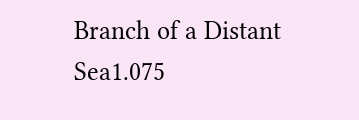Branch of a Distant Sea1.075